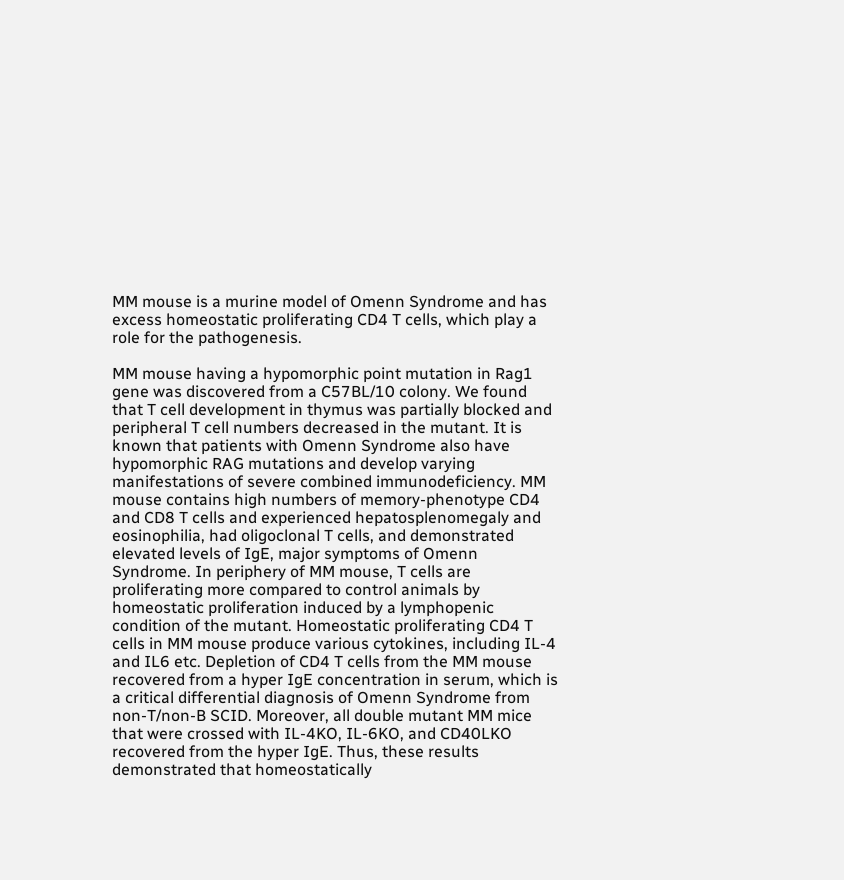MM mouse is a murine model of Omenn Syndrome and has excess homeostatic proliferating CD4 T cells, which play a role for the pathogenesis.

MM mouse having a hypomorphic point mutation in Rag1 gene was discovered from a C57BL/10 colony. We found that T cell development in thymus was partially blocked and peripheral T cell numbers decreased in the mutant. It is known that patients with Omenn Syndrome also have hypomorphic RAG mutations and develop varying manifestations of severe combined immunodeficiency. MM mouse contains high numbers of memory-phenotype CD4 and CD8 T cells and experienced hepatosplenomegaly and eosinophilia, had oligoclonal T cells, and demonstrated elevated levels of IgE, major symptoms of Omenn Syndrome. In periphery of MM mouse, T cells are proliferating more compared to control animals by homeostatic proliferation induced by a lymphopenic condition of the mutant. Homeostatic proliferating CD4 T cells in MM mouse produce various cytokines, including IL-4 and IL6 etc. Depletion of CD4 T cells from the MM mouse recovered from a hyper IgE concentration in serum, which is a critical differential diagnosis of Omenn Syndrome from non-T/non-B SCID. Moreover, all double mutant MM mice that were crossed with IL-4KO, IL-6KO, and CD40LKO recovered from the hyper IgE. Thus, these results demonstrated that homeostatically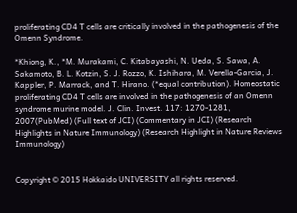proliferating CD4 T cells are critically involved in the pathogenesis of the Omenn Syndrome.

*Khiong, K., *M. Murakami, C. Kitabayashi, N. Ueda, S. Sawa, A. Sakamoto, B. L. Kotzin, S. J. Rozzo, K. Ishihara, M. Verella-Garcia, J. Kappler, P. Marrack, and T. Hirano. (*equal contribution). Homeostatic proliferating CD4 T cells are involved in the pathogenesis of an Omenn syndrome murine model. J. Clin. Invest. 117: 1270-1281, 2007(PubMed) (Full text of JCI) (Commentary in JCI) (Research Highlights in Nature Immunology) (Research Highlight in Nature Reviews Immunology)


Copyright © 2015 Hokkaido UNIVERSITY all rights reserved.